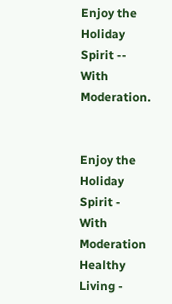Enjoy the Holiday Spirit -- With Moderation.


Enjoy the Holiday Spirit - With Moderation
Healthy Living -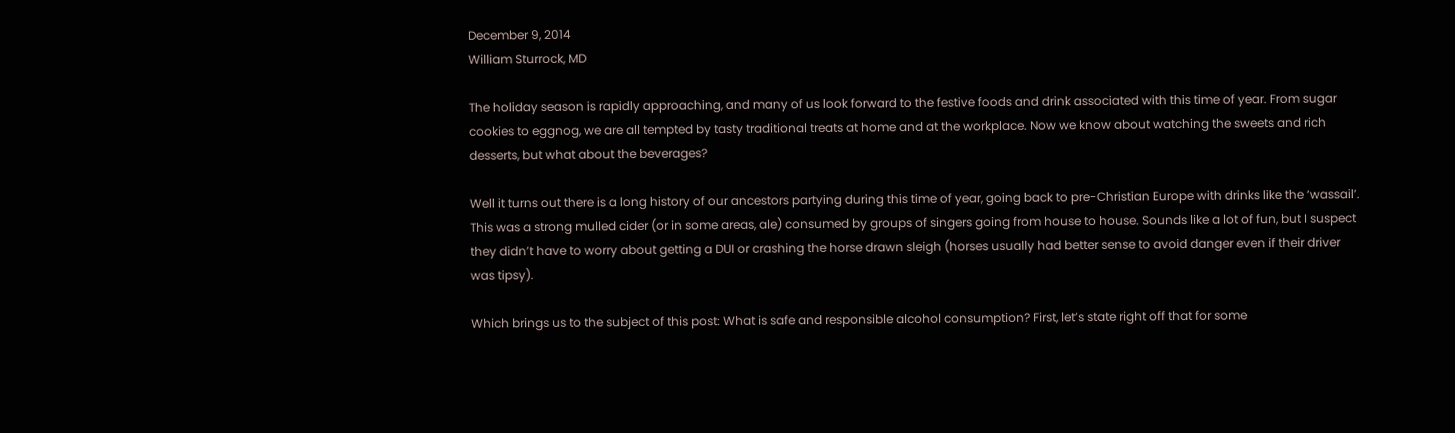December 9, 2014
William Sturrock, MD

The holiday season is rapidly approaching, and many of us look forward to the festive foods and drink associated with this time of year. From sugar cookies to eggnog, we are all tempted by tasty traditional treats at home and at the workplace. Now we know about watching the sweets and rich desserts, but what about the beverages?

Well it turns out there is a long history of our ancestors partying during this time of year, going back to pre-Christian Europe with drinks like the ‘wassail’. This was a strong mulled cider (or in some areas, ale) consumed by groups of singers going from house to house. Sounds like a lot of fun, but I suspect they didn’t have to worry about getting a DUI or crashing the horse drawn sleigh (horses usually had better sense to avoid danger even if their driver was tipsy).

Which brings us to the subject of this post: What is safe and responsible alcohol consumption? First, let’s state right off that for some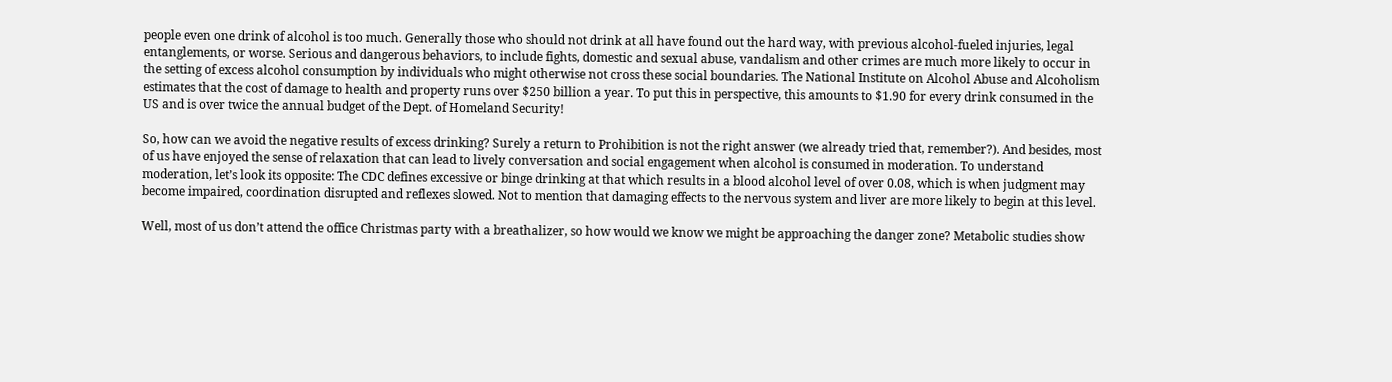people even one drink of alcohol is too much. Generally those who should not drink at all have found out the hard way, with previous alcohol-fueled injuries, legal entanglements, or worse. Serious and dangerous behaviors, to include fights, domestic and sexual abuse, vandalism and other crimes are much more likely to occur in the setting of excess alcohol consumption by individuals who might otherwise not cross these social boundaries. The National Institute on Alcohol Abuse and Alcoholism estimates that the cost of damage to health and property runs over $250 billion a year. To put this in perspective, this amounts to $1.90 for every drink consumed in the US and is over twice the annual budget of the Dept. of Homeland Security!

So, how can we avoid the negative results of excess drinking? Surely a return to Prohibition is not the right answer (we already tried that, remember?). And besides, most of us have enjoyed the sense of relaxation that can lead to lively conversation and social engagement when alcohol is consumed in moderation. To understand moderation, let’s look its opposite: The CDC defines excessive or binge drinking at that which results in a blood alcohol level of over 0.08, which is when judgment may become impaired, coordination disrupted and reflexes slowed. Not to mention that damaging effects to the nervous system and liver are more likely to begin at this level.

Well, most of us don’t attend the office Christmas party with a breathalizer, so how would we know we might be approaching the danger zone? Metabolic studies show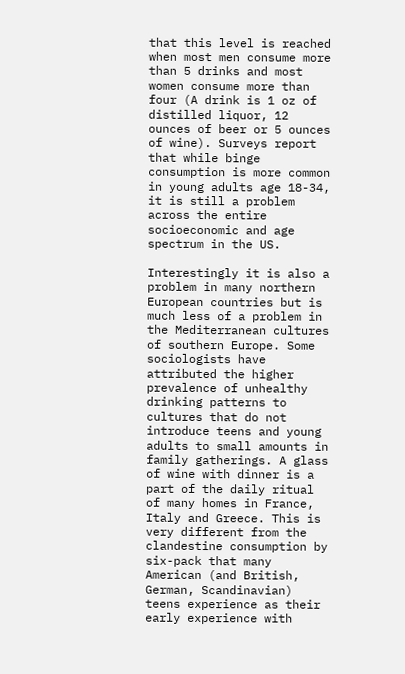that this level is reached when most men consume more than 5 drinks and most women consume more than four (A drink is 1 oz of distilled liquor, 12 ounces of beer or 5 ounces of wine). Surveys report that while binge consumption is more common in young adults age 18-34, it is still a problem across the entire socioeconomic and age spectrum in the US.

Interestingly it is also a problem in many northern European countries but is much less of a problem in the Mediterranean cultures of southern Europe. Some sociologists have attributed the higher prevalence of unhealthy drinking patterns to cultures that do not introduce teens and young adults to small amounts in family gatherings. A glass of wine with dinner is a part of the daily ritual of many homes in France, Italy and Greece. This is very different from the clandestine consumption by six-pack that many American (and British, German, Scandinavian) teens experience as their early experience with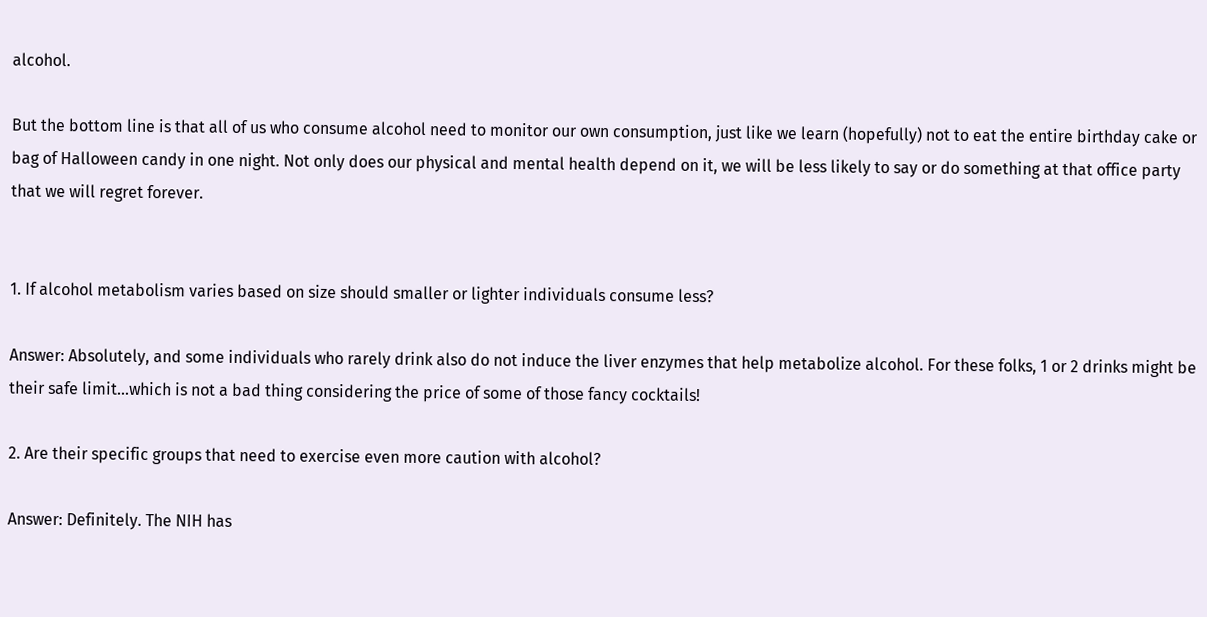alcohol.

But the bottom line is that all of us who consume alcohol need to monitor our own consumption, just like we learn (hopefully) not to eat the entire birthday cake or bag of Halloween candy in one night. Not only does our physical and mental health depend on it, we will be less likely to say or do something at that office party that we will regret forever.


1. If alcohol metabolism varies based on size should smaller or lighter individuals consume less?

Answer: Absolutely, and some individuals who rarely drink also do not induce the liver enzymes that help metabolize alcohol. For these folks, 1 or 2 drinks might be their safe limit…which is not a bad thing considering the price of some of those fancy cocktails!

2. Are their specific groups that need to exercise even more caution with alcohol?

Answer: Definitely. The NIH has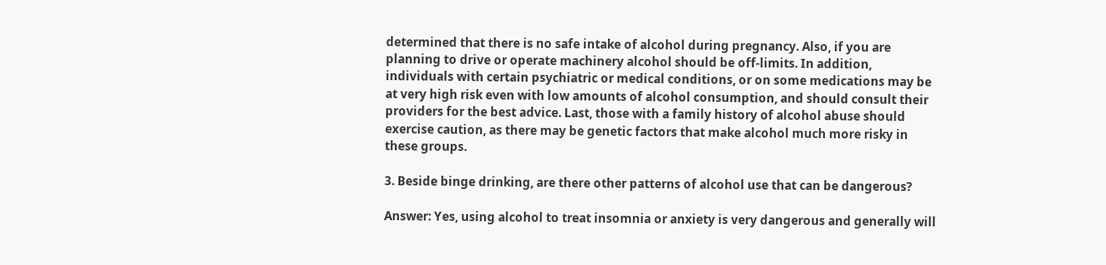determined that there is no safe intake of alcohol during pregnancy. Also, if you are planning to drive or operate machinery alcohol should be off-limits. In addition, individuals with certain psychiatric or medical conditions, or on some medications may be at very high risk even with low amounts of alcohol consumption, and should consult their providers for the best advice. Last, those with a family history of alcohol abuse should exercise caution, as there may be genetic factors that make alcohol much more risky in these groups.

3. Beside binge drinking, are there other patterns of alcohol use that can be dangerous?

Answer: Yes, using alcohol to treat insomnia or anxiety is very dangerous and generally will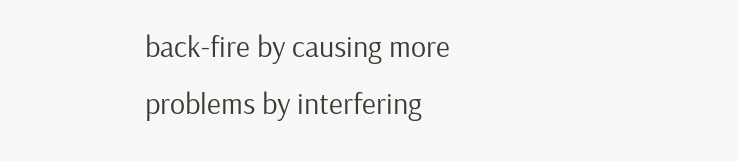back-fire by causing more problems by interfering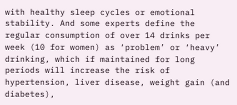with healthy sleep cycles or emotional stability. And some experts define the regular consumption of over 14 drinks per week (10 for women) as ‘problem’ or ‘heavy’ drinking, which if maintained for long periods will increase the risk of hypertension, liver disease, weight gain (and diabetes),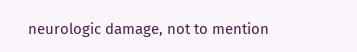neurologic damage, not to mention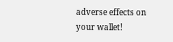adverse effects on your wallet!